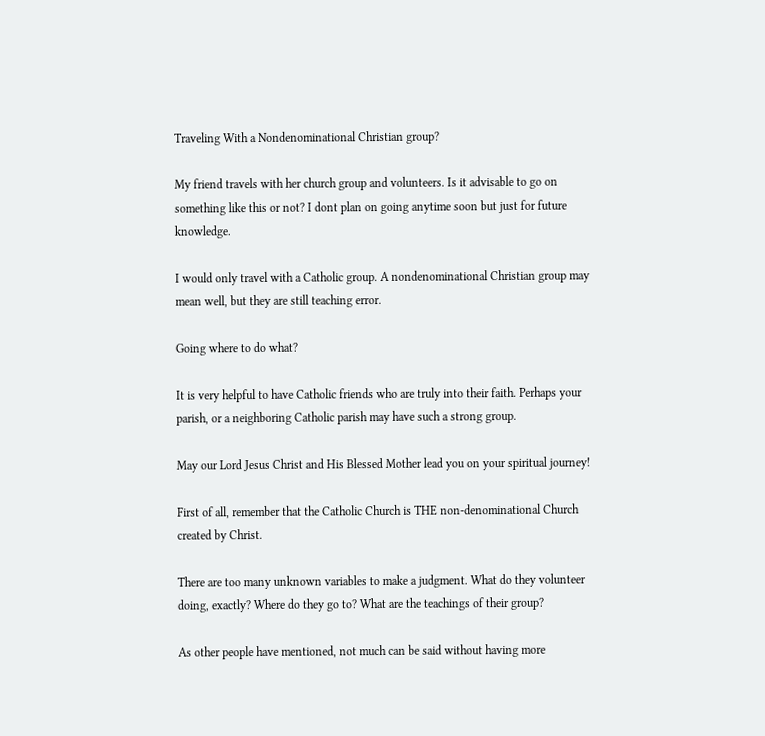Traveling With a Nondenominational Christian group?

My friend travels with her church group and volunteers. Is it advisable to go on something like this or not? I dont plan on going anytime soon but just for future knowledge.

I would only travel with a Catholic group. A nondenominational Christian group may mean well, but they are still teaching error.

Going where to do what?

It is very helpful to have Catholic friends who are truly into their faith. Perhaps your parish, or a neighboring Catholic parish may have such a strong group.

May our Lord Jesus Christ and His Blessed Mother lead you on your spiritual journey!

First of all, remember that the Catholic Church is THE non-denominational Church created by Christ.

There are too many unknown variables to make a judgment. What do they volunteer doing, exactly? Where do they go to? What are the teachings of their group?

As other people have mentioned, not much can be said without having more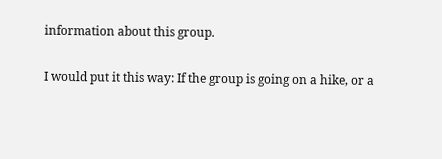information about this group.

I would put it this way: If the group is going on a hike, or a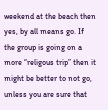weekend at the beach then yes, by all means go. If the group is going on a more “religous trip” then it might be better to not go, unless you are sure that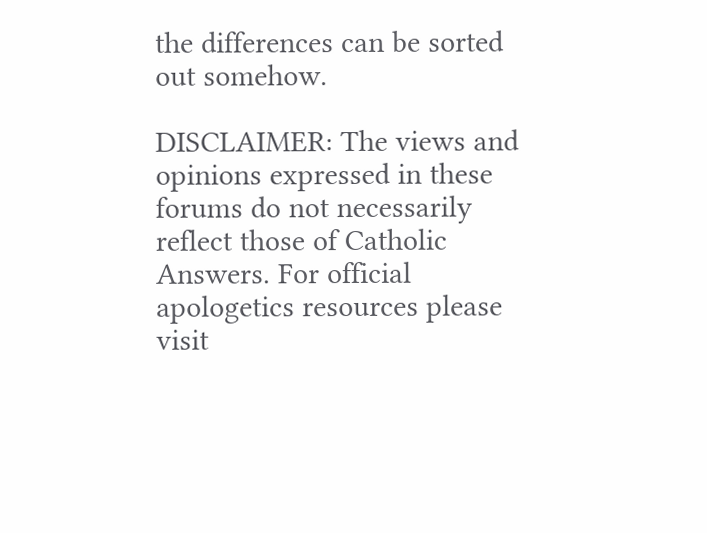the differences can be sorted out somehow.

DISCLAIMER: The views and opinions expressed in these forums do not necessarily reflect those of Catholic Answers. For official apologetics resources please visit